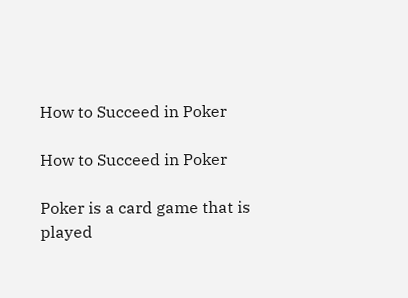How to Succeed in Poker

How to Succeed in Poker

Poker is a card game that is played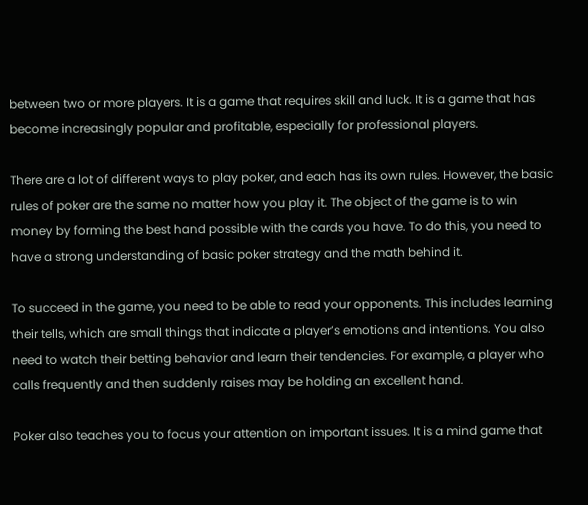between two or more players. It is a game that requires skill and luck. It is a game that has become increasingly popular and profitable, especially for professional players.

There are a lot of different ways to play poker, and each has its own rules. However, the basic rules of poker are the same no matter how you play it. The object of the game is to win money by forming the best hand possible with the cards you have. To do this, you need to have a strong understanding of basic poker strategy and the math behind it.

To succeed in the game, you need to be able to read your opponents. This includes learning their tells, which are small things that indicate a player’s emotions and intentions. You also need to watch their betting behavior and learn their tendencies. For example, a player who calls frequently and then suddenly raises may be holding an excellent hand.

Poker also teaches you to focus your attention on important issues. It is a mind game that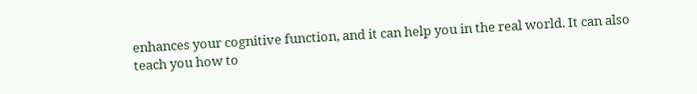enhances your cognitive function, and it can help you in the real world. It can also teach you how to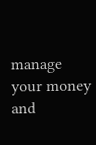manage your money and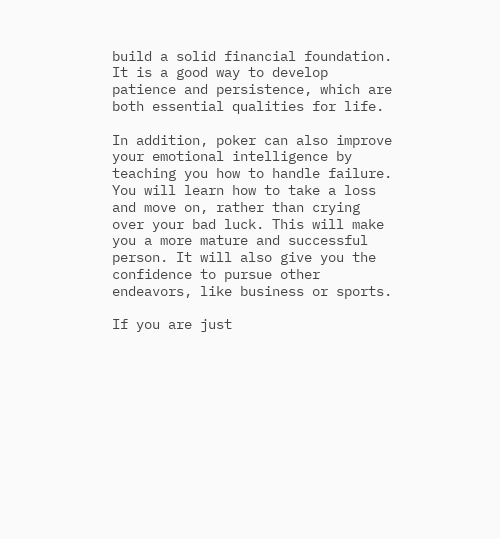build a solid financial foundation. It is a good way to develop patience and persistence, which are both essential qualities for life.

In addition, poker can also improve your emotional intelligence by teaching you how to handle failure. You will learn how to take a loss and move on, rather than crying over your bad luck. This will make you a more mature and successful person. It will also give you the confidence to pursue other endeavors, like business or sports.

If you are just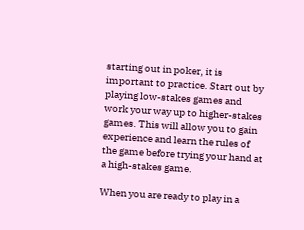starting out in poker, it is important to practice. Start out by playing low-stakes games and work your way up to higher-stakes games. This will allow you to gain experience and learn the rules of the game before trying your hand at a high-stakes game.

When you are ready to play in a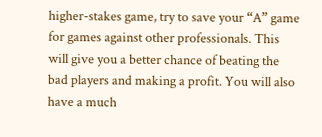higher-stakes game, try to save your “A” game for games against other professionals. This will give you a better chance of beating the bad players and making a profit. You will also have a much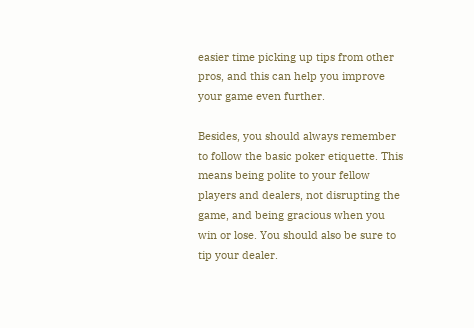easier time picking up tips from other pros, and this can help you improve your game even further.

Besides, you should always remember to follow the basic poker etiquette. This means being polite to your fellow players and dealers, not disrupting the game, and being gracious when you win or lose. You should also be sure to tip your dealer.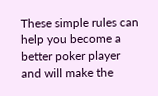These simple rules can help you become a better poker player and will make the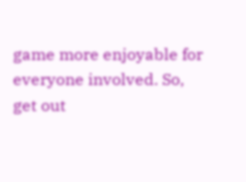game more enjoyable for everyone involved. So, get out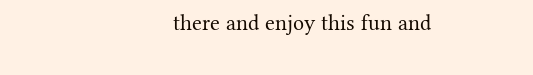there and enjoy this fun and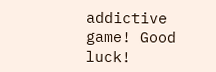addictive game! Good luck!